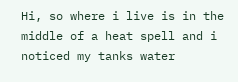Hi, so where i live is in the middle of a heat spell and i noticed my tanks water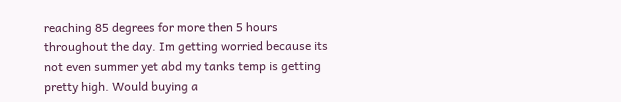reaching 85 degrees for more then 5 hours throughout the day. Im getting worried because its not even summer yet abd my tanks temp is getting pretty high. Would buying a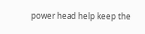power head help keep the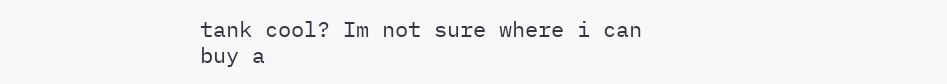tank cool? Im not sure where i can buy a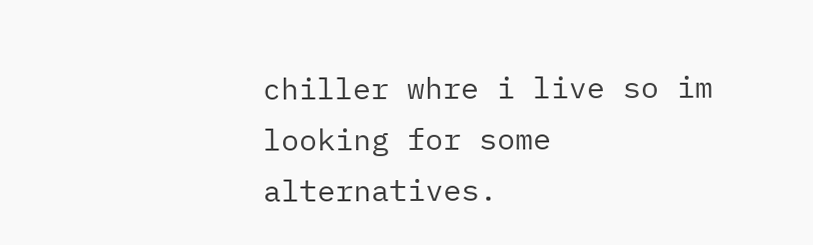chiller whre i live so im looking for some alternatives.